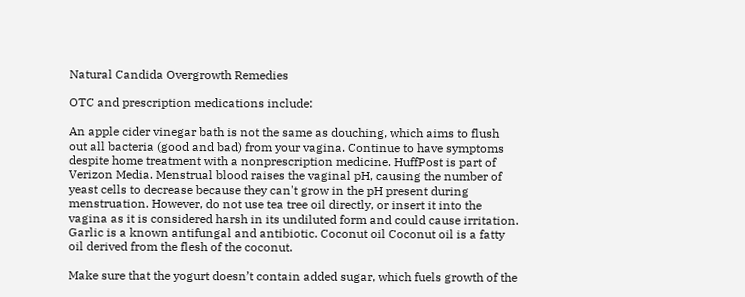Natural Candida Overgrowth Remedies

OTC and prescription medications include:

An apple cider vinegar bath is not the same as douching, which aims to flush out all bacteria (good and bad) from your vagina. Continue to have symptoms despite home treatment with a nonprescription medicine. HuffPost is part of Verizon Media. Menstrual blood raises the vaginal pH, causing the number of yeast cells to decrease because they can't grow in the pH present during menstruation. However, do not use tea tree oil directly, or insert it into the vagina as it is considered harsh in its undiluted form and could cause irritation. Garlic is a known antifungal and antibiotic. Coconut oil Coconut oil is a fatty oil derived from the flesh of the coconut.

Make sure that the yogurt doesn’t contain added sugar, which fuels growth of the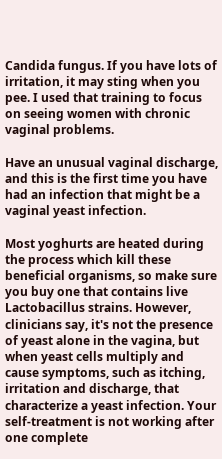Candida fungus. If you have lots of irritation, it may sting when you pee. I used that training to focus on seeing women with chronic vaginal problems.

Have an unusual vaginal discharge, and this is the first time you have had an infection that might be a vaginal yeast infection.

Most yoghurts are heated during the process which kill these beneficial organisms, so make sure you buy one that contains live Lactobacillus strains. However, clinicians say, it's not the presence of yeast alone in the vagina, but when yeast cells multiply and cause symptoms, such as itching, irritation and discharge, that characterize a yeast infection. Your self-treatment is not working after one complete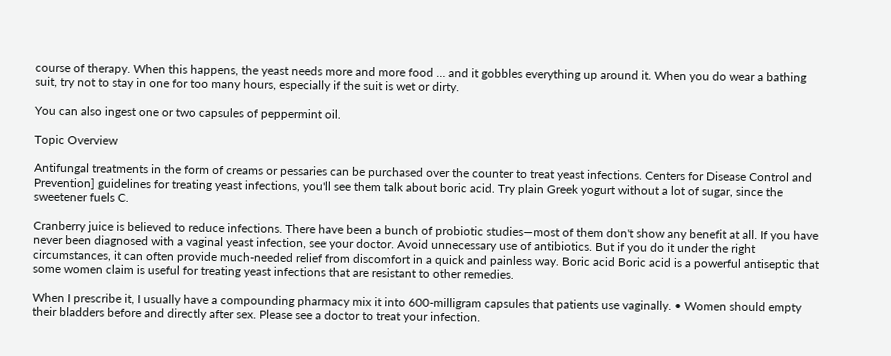course of therapy. When this happens, the yeast needs more and more food … and it gobbles everything up around it. When you do wear a bathing suit, try not to stay in one for too many hours, especially if the suit is wet or dirty.

You can also ingest one or two capsules of peppermint oil.

Topic Overview

Antifungal treatments in the form of creams or pessaries can be purchased over the counter to treat yeast infections. Centers for Disease Control and Prevention] guidelines for treating yeast infections, you'll see them talk about boric acid. Try plain Greek yogurt without a lot of sugar, since the sweetener fuels C.

Cranberry juice is believed to reduce infections. There have been a bunch of probiotic studies—most of them don't show any benefit at all. If you have never been diagnosed with a vaginal yeast infection, see your doctor. Avoid unnecessary use of antibiotics. But if you do it under the right circumstances, it can often provide much-needed relief from discomfort in a quick and painless way. Boric acid Boric acid is a powerful antiseptic that some women claim is useful for treating yeast infections that are resistant to other remedies.

When I prescribe it, I usually have a compounding pharmacy mix it into 600-milligram capsules that patients use vaginally. • Women should empty their bladders before and directly after sex. Please see a doctor to treat your infection.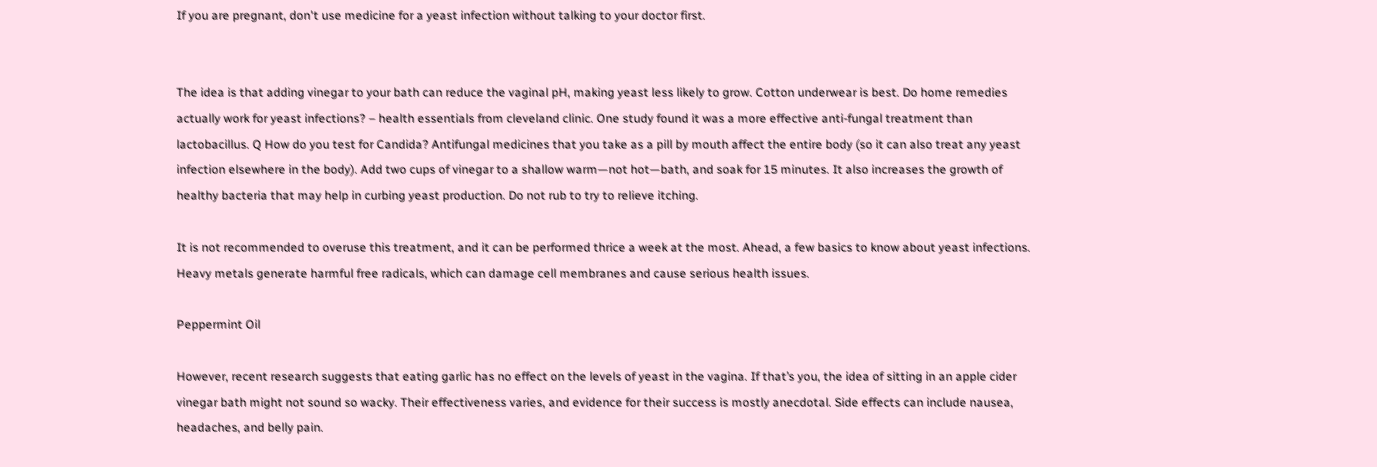If you are pregnant, don't use medicine for a yeast infection without talking to your doctor first.


The idea is that adding vinegar to your bath can reduce the vaginal pH, making yeast less likely to grow. Cotton underwear is best. Do home remedies actually work for yeast infections? – health essentials from cleveland clinic. One study found it was a more effective anti-fungal treatment than lactobacillus. Q How do you test for Candida? Antifungal medicines that you take as a pill by mouth affect the entire body (so it can also treat any yeast infection elsewhere in the body). Add two cups of vinegar to a shallow warm—not hot—bath, and soak for 15 minutes. It also increases the growth of healthy bacteria that may help in curbing yeast production. Do not rub to try to relieve itching.

It is not recommended to overuse this treatment, and it can be performed thrice a week at the most. Ahead, a few basics to know about yeast infections. Heavy metals generate harmful free radicals, which can damage cell membranes and cause serious health issues.

Peppermint Oil

However, recent research suggests that eating garlic has no effect on the levels of yeast in the vagina. If that’s you, the idea of sitting in an apple cider vinegar bath might not sound so wacky. Their effectiveness varies, and evidence for their success is mostly anecdotal. Side effects can include nausea, headaches, and belly pain.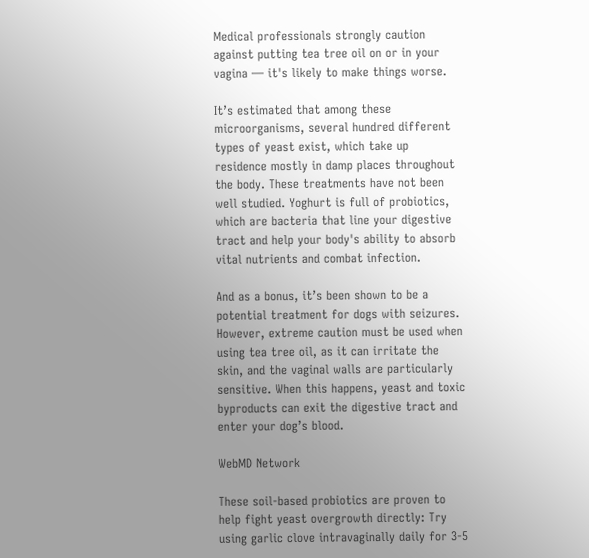Medical professionals strongly caution against putting tea tree oil on or in your vagina — it's likely to make things worse.

It’s estimated that among these microorganisms, several hundred different types of yeast exist, which take up residence mostly in damp places throughout the body. These treatments have not been well studied. Yoghurt is full of probiotics, which are bacteria that line your digestive tract and help your body's ability to absorb vital nutrients and combat infection.

And as a bonus, it’s been shown to be a potential treatment for dogs with seizures. However, extreme caution must be used when using tea tree oil, as it can irritate the skin, and the vaginal walls are particularly sensitive. When this happens, yeast and toxic byproducts can exit the digestive tract and enter your dog’s blood.

WebMD Network

These soil-based probiotics are proven to help fight yeast overgrowth directly: Try using garlic clove intravaginally daily for 3-5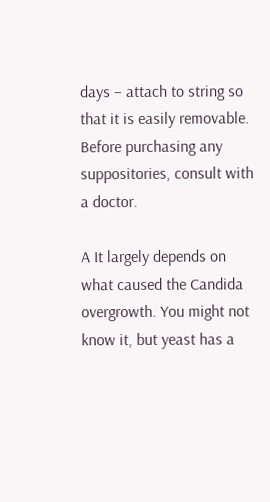days – attach to string so that it is easily removable. Before purchasing any suppositories, consult with a doctor.

A It largely depends on what caused the Candida overgrowth. You might not know it, but yeast has a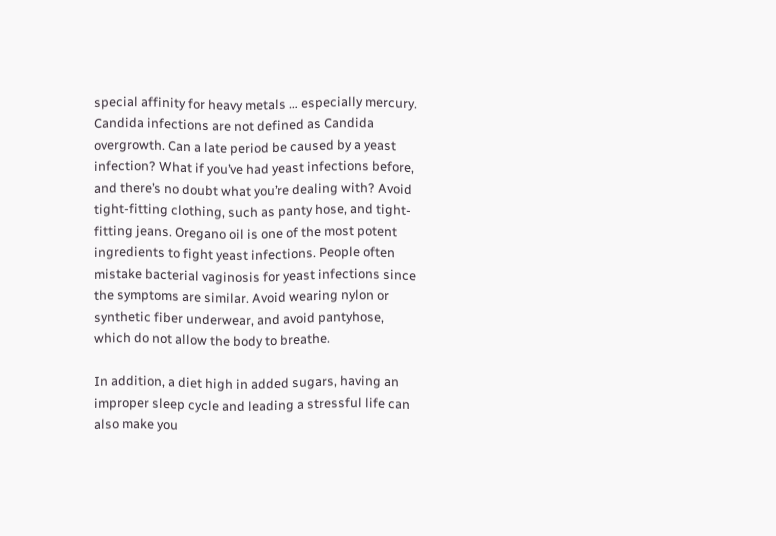special affinity for heavy metals … especially mercury. Candida infections are not defined as Candida overgrowth. Can a late period be caused by a yeast infection? What if you’ve had yeast infections before, and there’s no doubt what you’re dealing with? Avoid tight-fitting clothing, such as panty hose, and tight-fitting jeans. Oregano oil is one of the most potent ingredients to fight yeast infections. People often mistake bacterial vaginosis for yeast infections since the symptoms are similar. Avoid wearing nylon or synthetic fiber underwear, and avoid pantyhose, which do not allow the body to breathe.

In addition, a diet high in added sugars, having an improper sleep cycle and leading a stressful life can also make you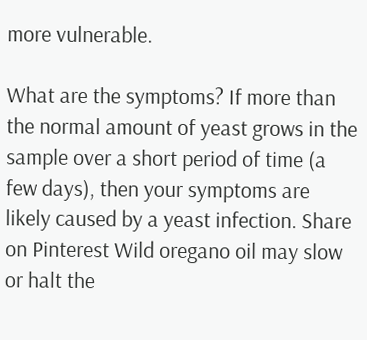more vulnerable.

What are the symptoms? If more than the normal amount of yeast grows in the sample over a short period of time (a few days), then your symptoms are likely caused by a yeast infection. Share on Pinterest Wild oregano oil may slow or halt the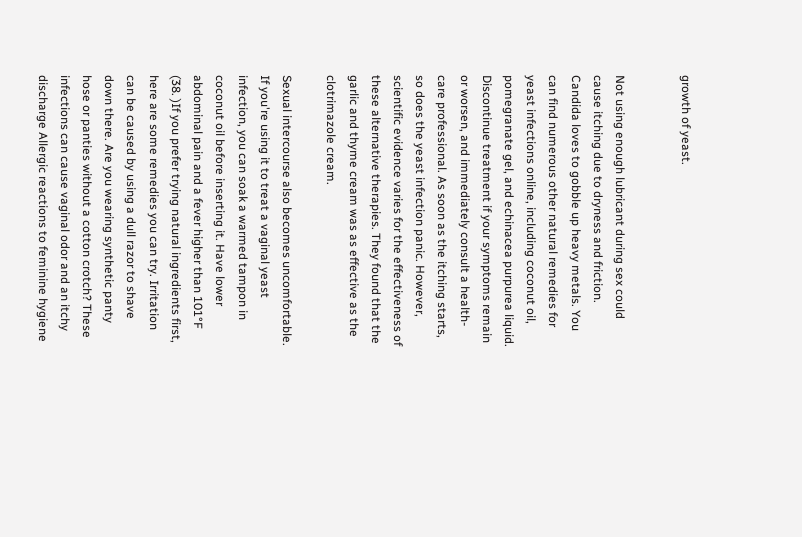growth of yeast.


Not using enough lubricant during sex could cause itching due to dryness and friction. Candida loves to gobble up heavy metals. You can find numerous other natural remedies for yeast infections online, including coconut oil, pomegranate gel, and echinacea purpurea liquid. Discontinue treatment if your symptoms remain or worsen, and immediately consult a health-care professional. As soon as the itching starts, so does the yeast infection panic. However, scientific evidence varies for the effectiveness of these alternative therapies. They found that the garlic and thyme cream was as effective as the clotrimazole cream.

Sexual intercourse also becomes uncomfortable. If you're using it to treat a vaginal yeast infection, you can soak a warmed tampon in coconut oil before inserting it. Have lower abdominal pain and a fever higher than 101°F (38. )If you prefer trying natural ingredients first, here are some remedies you can try. Irritation can be caused by using a dull razor to shave down there. Are you wearing synthetic panty hose or panties without a cotton crotch? These infections can cause vaginal odor and an itchy discharge Allergic reactions to feminine hygiene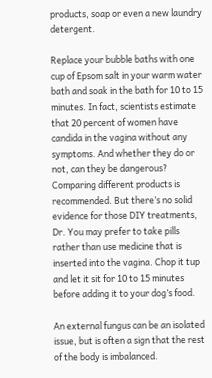products, soap or even a new laundry detergent.

Replace your bubble baths with one cup of Epsom salt in your warm water bath and soak in the bath for 10 to 15 minutes. In fact, scientists estimate that 20 percent of women have candida in the vagina without any symptoms. And whether they do or not, can they be dangerous? Comparing different products is recommended. But there’s no solid evidence for those DIY treatments, Dr. You may prefer to take pills rather than use medicine that is inserted into the vagina. Chop it tup and let it sit for 10 to 15 minutes before adding it to your dog’s food.

An external fungus can be an isolated issue, but is often a sign that the rest of the body is imbalanced.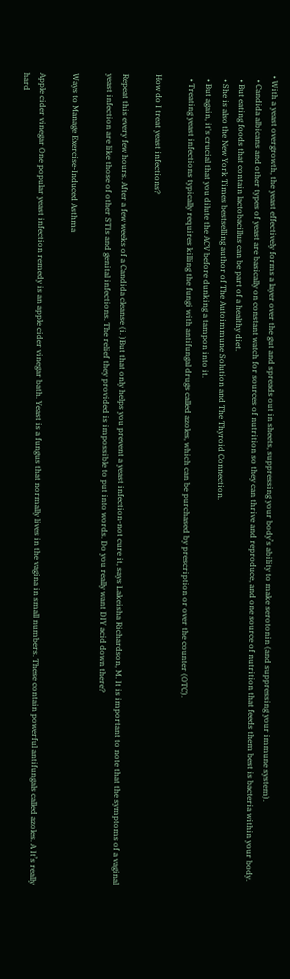• With a yeast overgrowth, the yeast effectively forms a layer over the gut and spreads out in sheets, suppressing your body’s ability to make serotonin (and suppressing your immune system).
  • Candida albicans and other types of yeast are basically on constant watch for sources of nutrition so they can thrive and reproduce, and one source of nutrition that feeds them best is bacteria within your body.
  • But eating foods that contain lactobacillus can be part of a healthy diet.
  • She is also the New York Times bestselling author of The Autoimmune Solution and The Thyroid Connection.
  • But again, it's crucial that you dilute the ACV before dunking a tampon into it.
  • Treating yeast infections typically requires killing the fungi with antifungal drugs called azoles, which can be purchased by prescription or over the counter (OTC).

How do I treat yeast infections?

Repeat this every few hours. After a few weeks of a Candida cleanse (i. )But that only helps you prevent a yeast infection-not cure it, says Lakeisha Richardson, M. It is important to note that the symptoms of a vaginal yeast infection are like those of other STIs and genital infections. The relief they provided is impossible to put into words. Do you really want DIY acid down there?

Ways to Manage Exercise-Induced Asthma

Apple cider vinegar One popular yeast infection remedy is an apple cider vinegar bath. Yeast is a fungus that normally lives in the vagina in small numbers. These contain powerful antifungals called azoles. A It’s really hard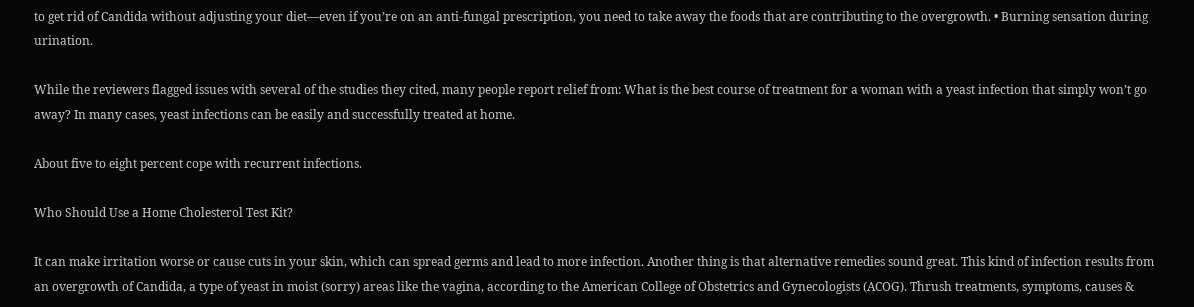to get rid of Candida without adjusting your diet—even if you’re on an anti-fungal prescription, you need to take away the foods that are contributing to the overgrowth. • Burning sensation during urination.

While the reviewers flagged issues with several of the studies they cited, many people report relief from: What is the best course of treatment for a woman with a yeast infection that simply won’t go away? In many cases, yeast infections can be easily and successfully treated at home.

About five to eight percent cope with recurrent infections.

Who Should Use a Home Cholesterol Test Kit?

It can make irritation worse or cause cuts in your skin, which can spread germs and lead to more infection. Another thing is that alternative remedies sound great. This kind of infection results from an overgrowth of Candida, a type of yeast in moist (sorry) areas like the vagina, according to the American College of Obstetrics and Gynecologists (ACOG). Thrush treatments, symptoms, causes &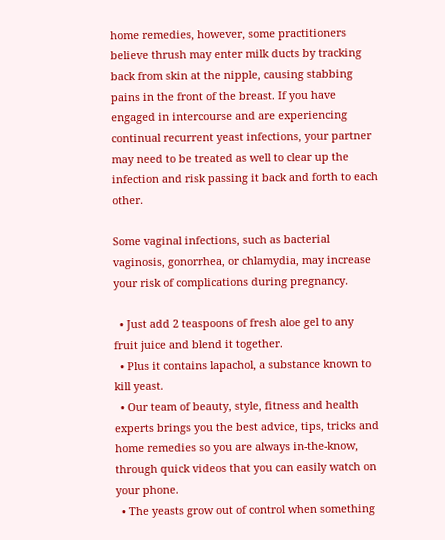home remedies, however, some practitioners believe thrush may enter milk ducts by tracking back from skin at the nipple, causing stabbing pains in the front of the breast. If you have engaged in intercourse and are experiencing continual recurrent yeast infections, your partner may need to be treated as well to clear up the infection and risk passing it back and forth to each other.

Some vaginal infections, such as bacterial vaginosis, gonorrhea, or chlamydia, may increase your risk of complications during pregnancy.

  • Just add 2 teaspoons of fresh aloe gel to any fruit juice and blend it together.
  • Plus it contains lapachol, a substance known to kill yeast.
  • Our team of beauty, style, fitness and health experts brings you the best advice, tips, tricks and home remedies so you are always in-the-know, through quick videos that you can easily watch on your phone.
  • The yeasts grow out of control when something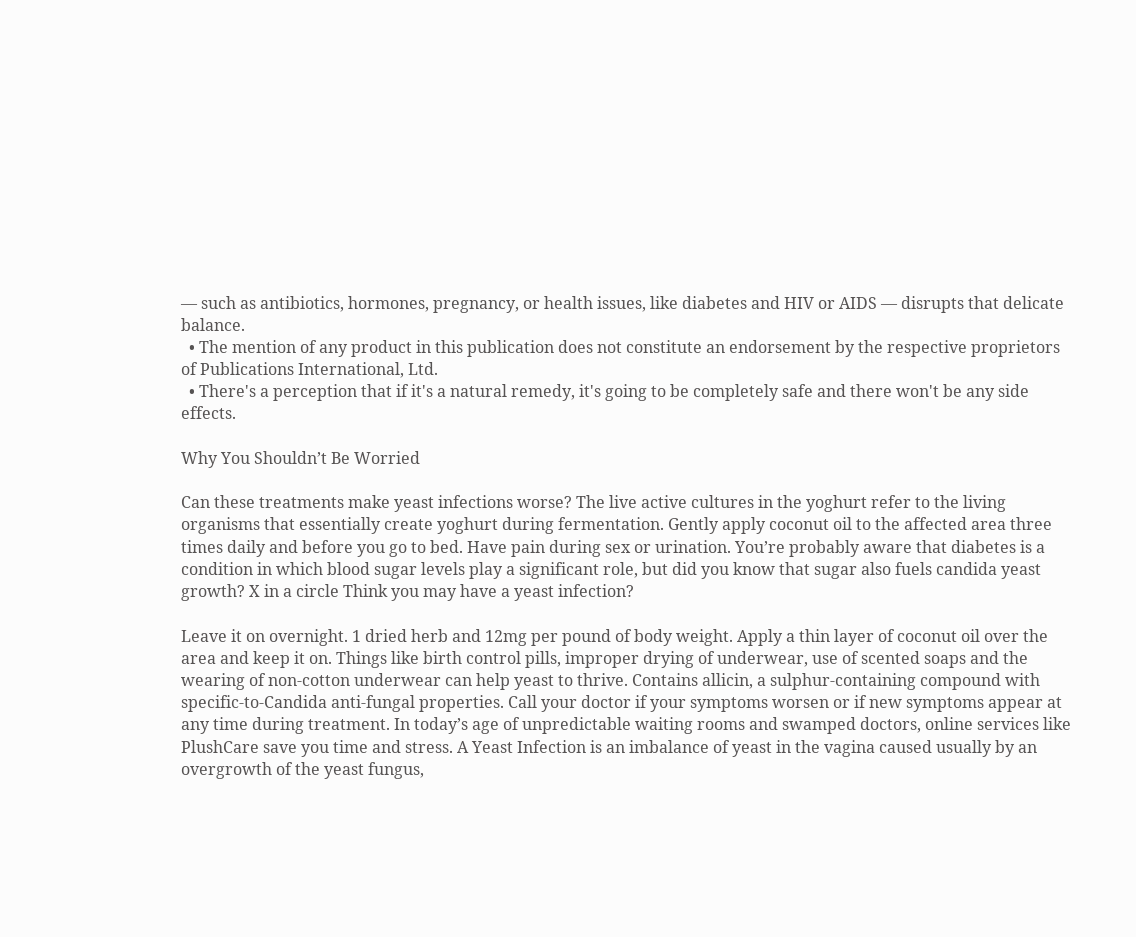— such as antibiotics, hormones, pregnancy, or health issues, like diabetes and HIV or AIDS — disrupts that delicate balance.
  • The mention of any product in this publication does not constitute an endorsement by the respective proprietors of Publications International, Ltd.
  • There's a perception that if it's a natural remedy, it's going to be completely safe and there won't be any side effects.

Why You Shouldn’t Be Worried

Can these treatments make yeast infections worse? The live active cultures in the yoghurt refer to the living organisms that essentially create yoghurt during fermentation. Gently apply coconut oil to the affected area three times daily and before you go to bed. Have pain during sex or urination. You’re probably aware that diabetes is a condition in which blood sugar levels play a significant role, but did you know that sugar also fuels candida yeast growth? X in a circle Think you may have a yeast infection?

Leave it on overnight. 1 dried herb and 12mg per pound of body weight. Apply a thin layer of coconut oil over the area and keep it on. Things like birth control pills, improper drying of underwear, use of scented soaps and the wearing of non-cotton underwear can help yeast to thrive. Contains allicin, a sulphur-containing compound with specific-to-Candida anti-fungal properties. Call your doctor if your symptoms worsen or if new symptoms appear at any time during treatment. In today’s age of unpredictable waiting rooms and swamped doctors, online services like PlushCare save you time and stress. A Yeast Infection is an imbalance of yeast in the vagina caused usually by an overgrowth of the yeast fungus,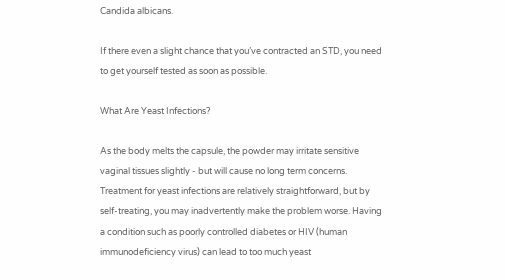Candida albicans.

If there even a slight chance that you’ve contracted an STD, you need to get yourself tested as soon as possible.

What Are Yeast Infections?

As the body melts the capsule, the powder may irritate sensitive vaginal tissues slightly - but will cause no long term concerns. Treatment for yeast infections are relatively straightforward, but by self-treating, you may inadvertently make the problem worse. Having a condition such as poorly controlled diabetes or HIV (human immunodeficiency virus) can lead to too much yeast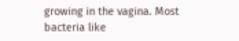growing in the vagina. Most bacteria like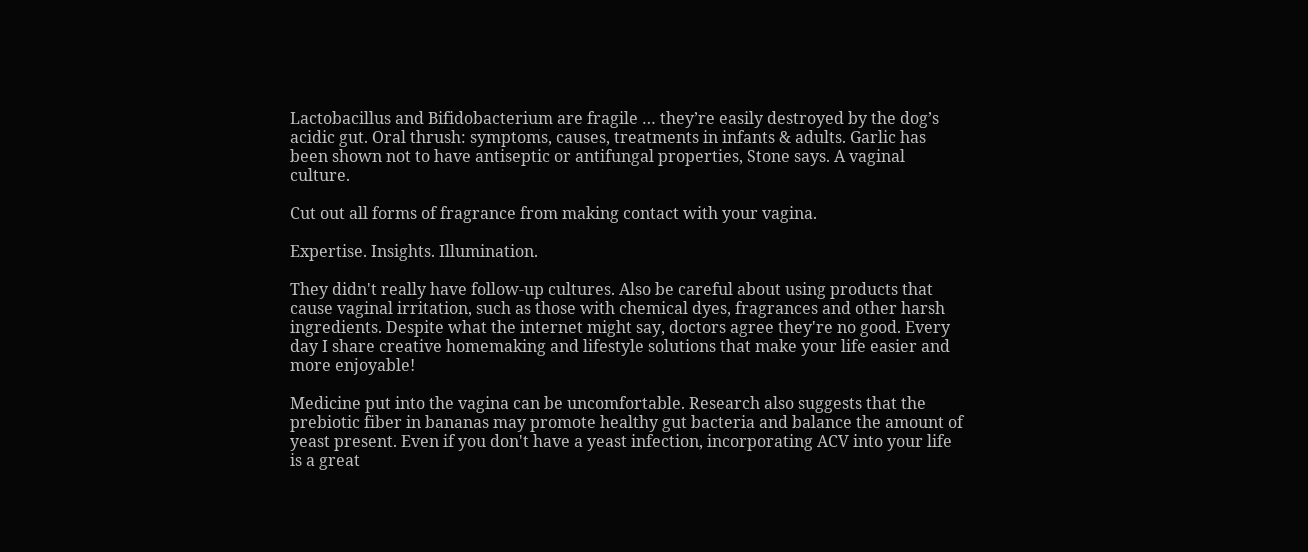Lactobacillus and Bifidobacterium are fragile … they’re easily destroyed by the dog’s acidic gut. Oral thrush: symptoms, causes, treatments in infants & adults. Garlic has been shown not to have antiseptic or antifungal properties, Stone says. A vaginal culture.

Cut out all forms of fragrance from making contact with your vagina.

Expertise. Insights. Illumination.

They didn't really have follow-up cultures. Also be careful about using products that cause vaginal irritation, such as those with chemical dyes, fragrances and other harsh ingredients. Despite what the internet might say, doctors agree they're no good. Every day I share creative homemaking and lifestyle solutions that make your life easier and more enjoyable!

Medicine put into the vagina can be uncomfortable. Research also suggests that the prebiotic fiber in bananas may promote healthy gut bacteria and balance the amount of yeast present. Even if you don't have a yeast infection, incorporating ACV into your life is a great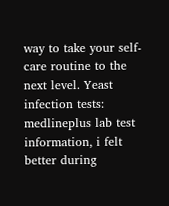way to take your self-care routine to the next level. Yeast infection tests: medlineplus lab test information, i felt better during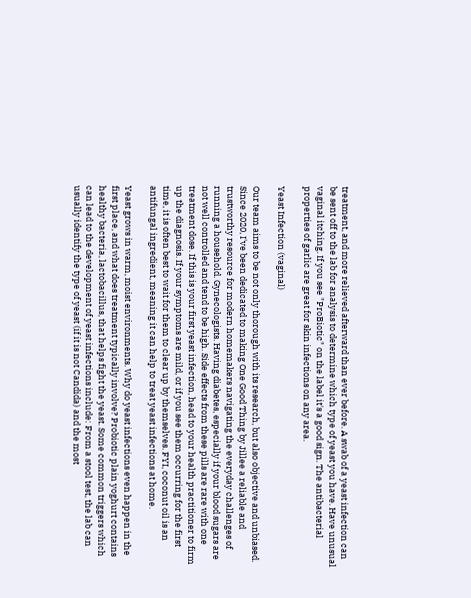treatment, and more relieved afterward than ever before. A swab of a yeast infection can be sent off to the lab for analysis to determine which type of yeast you have. Have unusual vaginal itching. If you see "ProBiotic" on the label it's a good sign. The antibacterial properties of garlic are great for skin infections on any area.

Yeast Infection (vaginal)

Our team aims to be not only thorough with its research, but also objective and unbiased. Since 2020, I've been dedicated to making One Good Thing by Jillee a reliable and trustworthy resource for modern homemakers navigating the everyday challenges of running a household. Gynecologists. Having diabetes, especially if your blood sugars are not well controlled and tend to be high. Side effects from these pills are rare with one treatment dose. If this is your first yeast infection, head to your health practitioner to firm up the diagnosis. If your symptoms are mild, or if you see them occurring for the first time, it is often best to wait for them to clear up by themselves. FYI, coconut oil is an antifungal ingredient, meaning it can help to treat yeast infections at home.

Yeast grows in warm, moist environments. Why do yeast infections even happen in the first place, and what does treatment typically involve? Probiotic plain yoghurt contains healthy bacteria, lactobacillus, that helps fight the yeast. Some common triggers which can lead to the development of yeast infections include: From a stool test, the lab can usually identify the type of yeast (if it is not Candida) and the most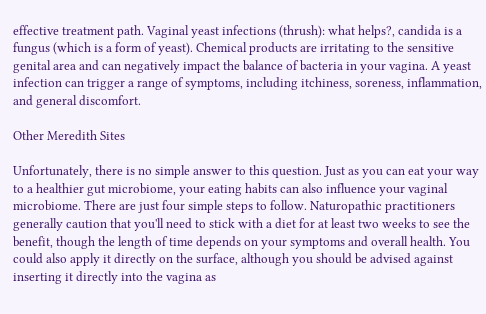effective treatment path. Vaginal yeast infections (thrush): what helps?, candida is a fungus (which is a form of yeast). Chemical products are irritating to the sensitive genital area and can negatively impact the balance of bacteria in your vagina. A yeast infection can trigger a range of symptoms, including itchiness, soreness, inflammation, and general discomfort.

Other Meredith Sites

Unfortunately, there is no simple answer to this question. Just as you can eat your way to a healthier gut microbiome, your eating habits can also influence your vaginal microbiome. There are just four simple steps to follow. Naturopathic practitioners generally caution that you'll need to stick with a diet for at least two weeks to see the benefit, though the length of time depends on your symptoms and overall health. You could also apply it directly on the surface, although you should be advised against inserting it directly into the vagina as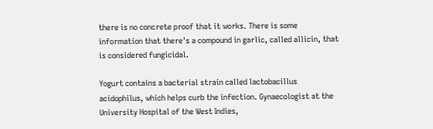there is no concrete proof that it works. There is some information that there's a compound in garlic, called allicin, that is considered fungicidal.

Yogurt contains a bacterial strain called lactobacillus acidophilus, which helps curb the infection. Gynaecologist at the University Hospital of the West Indies,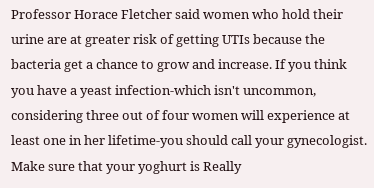Professor Horace Fletcher said women who hold their urine are at greater risk of getting UTIs because the bacteria get a chance to grow and increase. If you think you have a yeast infection-which isn't uncommon, considering three out of four women will experience at least one in her lifetime-you should call your gynecologist. Make sure that your yoghurt is Really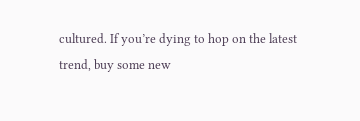cultured. If you’re dying to hop on the latest trend, buy some new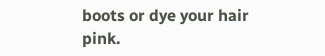boots or dye your hair pink.